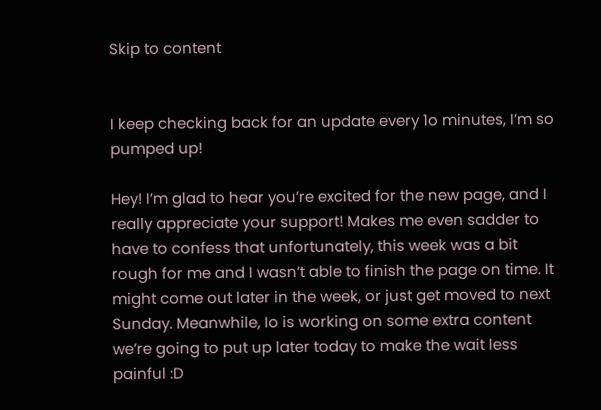Skip to content


I keep checking back for an update every 1o minutes, I’m so pumped up!

Hey! I’m glad to hear you’re excited for the new page, and I really appreciate your support! Makes me even sadder to have to confess that unfortunately, this week was a bit rough for me and I wasn’t able to finish the page on time. It might come out later in the week, or just get moved to next Sunday. Meanwhile, Io is working on some extra content we’re going to put up later today to make the wait less painful :D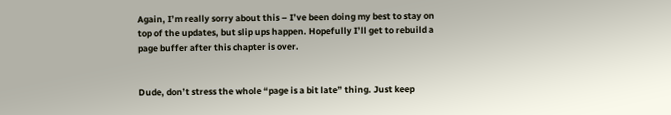Again, I’m really sorry about this – I’ve been doing my best to stay on top of the updates, but slip ups happen. Hopefully I’ll get to rebuild a page buffer after this chapter is over.


Dude, don’t stress the whole “page is a bit late” thing. Just keep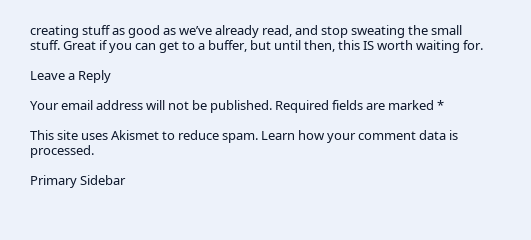creating stuff as good as we’ve already read, and stop sweating the small stuff. Great if you can get to a buffer, but until then, this IS worth waiting for.

Leave a Reply

Your email address will not be published. Required fields are marked *

This site uses Akismet to reduce spam. Learn how your comment data is processed.

Primary Sidebar